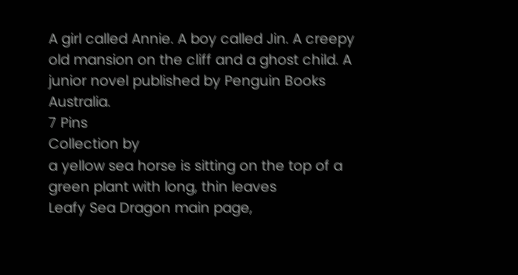A girl called Annie. A boy called Jin. A creepy old mansion on the cliff and a ghost child. A junior novel published by Penguin Books Australia.
7 Pins
Collection by
a yellow sea horse is sitting on the top of a green plant with long, thin leaves
Leafy Sea Dragon main page,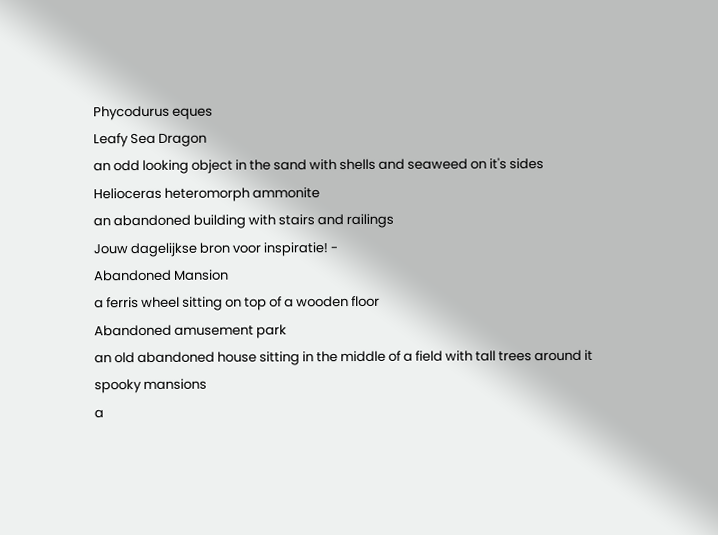Phycodurus eques
Leafy Sea Dragon
an odd looking object in the sand with shells and seaweed on it's sides
Helioceras heteromorph ammonite
an abandoned building with stairs and railings
Jouw dagelijkse bron voor inspiratie! -
Abandoned Mansion
a ferris wheel sitting on top of a wooden floor
Abandoned amusement park
an old abandoned house sitting in the middle of a field with tall trees around it
spooky mansions
a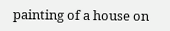painting of a house on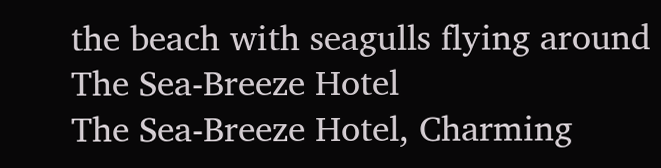the beach with seagulls flying around
The Sea-Breeze Hotel
The Sea-Breeze Hotel, Charming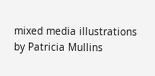mixed media illustrations by Patricia Mullins